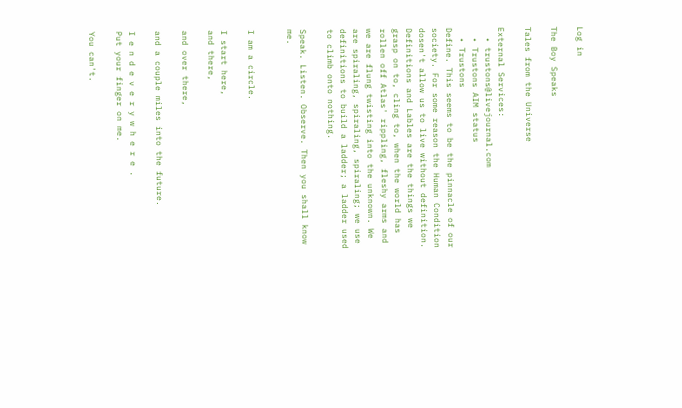Log in

The Boy Speaks

Tales from the Universe

External Services:
  • trustons@livejournal.com
  • Trustons AIM status
  • Trustons
Define. This seems to be the pinnacle of our society. For some reason the Human Condition dosen't allow us to live without definition. Definitions and Lables are the things we grasp on to, cling to, when the world has rollen off Atlas' rippling, fleshy arms and we are flung twisting into the unknown. We are spiraling, spiraling, spiraling; we use definitions to build a ladder; a ladder used to climb onto nothing.

Speak. Listen. Observe. Then you shall know me.


I am a circle.

I start here,
and there,

and over there,

and a couple miles into the future.

I e n d e v e r y w h e r e .
Put your finger on me.

You can't.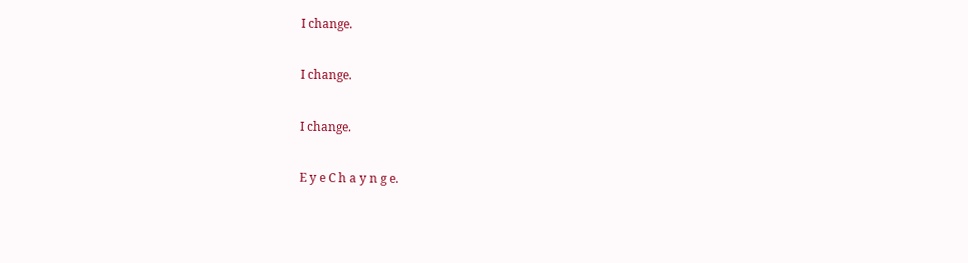I change.

I change.

I change.

E y e C h a y n g e.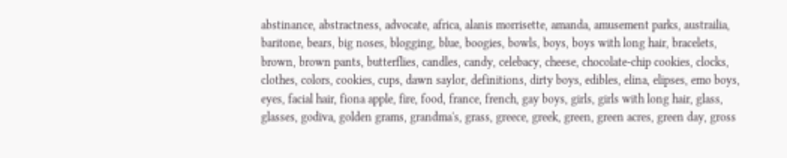abstinance, abstractness, advocate, africa, alanis morrisette, amanda, amusement parks, austrailia, baritone, bears, big noses, blogging, blue, boogies, bowls, boys, boys with long hair, bracelets, brown, brown pants, butterflies, candles, candy, celebacy, cheese, chocolate-chip cookies, clocks, clothes, colors, cookies, cups, dawn saylor, definitions, dirty boys, edibles, elina, elipses, emo boys, eyes, facial hair, fiona apple, fire, food, france, french, gay boys, girls, girls with long hair, glass, glasses, godiva, golden grams, grandma's, grass, greece, greek, green, green acres, green day, gross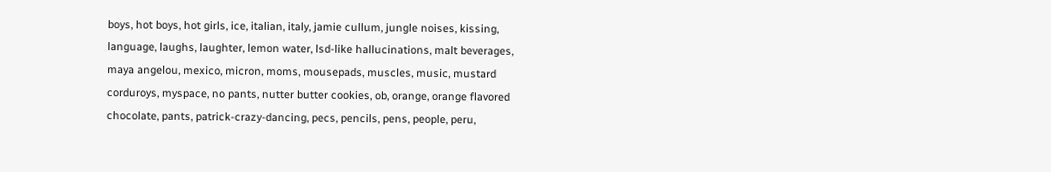boys, hot boys, hot girls, ice, italian, italy, jamie cullum, jungle noises, kissing, language, laughs, laughter, lemon water, lsd-like hallucinations, malt beverages, maya angelou, mexico, micron, moms, mousepads, muscles, music, mustard corduroys, myspace, no pants, nutter butter cookies, ob, orange, orange flavored chocolate, pants, patrick-crazy-dancing, pecs, pencils, pens, people, peru,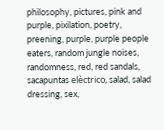philosophy, pictures, pink and purple, pixilation, poetry, preening, purple, purple people eaters, random jungle noises, randomness, red, red sandals, sacapuntas elèctrico, salad, salad dressing, sex,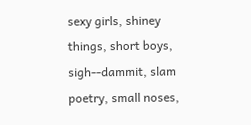sexy girls, shiney things, short boys, sigh--dammit, slam poetry, small noses,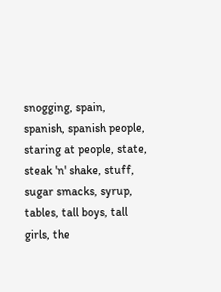snogging, spain, spanish, spanish people, staring at people, state, steak 'n' shake, stuff, sugar smacks, syrup, tables, tall boys, tall girls, the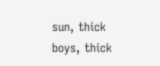sun, thick boys, thick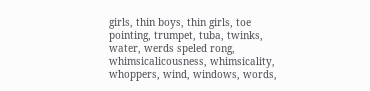girls, thin boys, thin girls, toe pointing, trumpet, tuba, twinks, water, werds speled rong, whimsicalicousness, whimsicality, whoppers, wind, windows, words,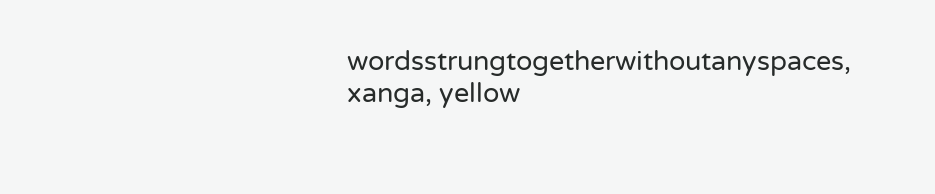wordsstrungtogetherwithoutanyspaces, xanga, yellow